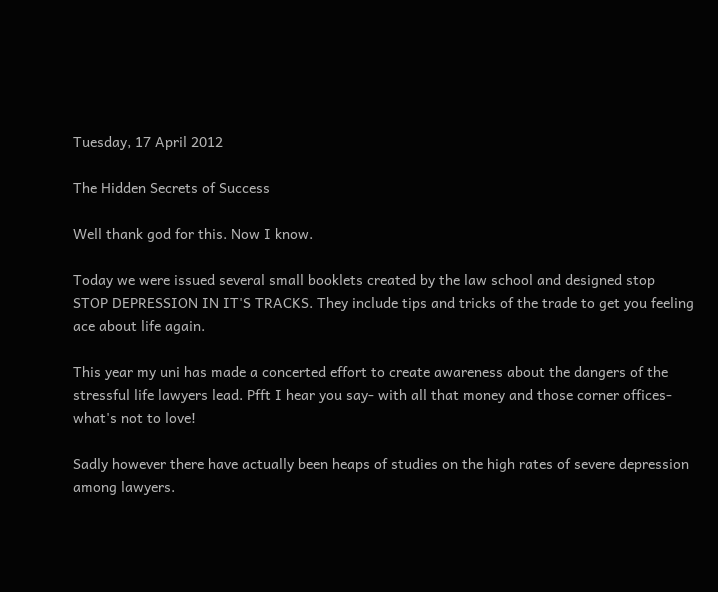Tuesday, 17 April 2012

The Hidden Secrets of Success

Well thank god for this. Now I know.

Today we were issued several small booklets created by the law school and designed stop
STOP DEPRESSION IN IT'S TRACKS. They include tips and tricks of the trade to get you feeling ace about life again.

This year my uni has made a concerted effort to create awareness about the dangers of the stressful life lawyers lead. Pfft I hear you say- with all that money and those corner offices- what's not to love!

Sadly however there have actually been heaps of studies on the high rates of severe depression among lawyers.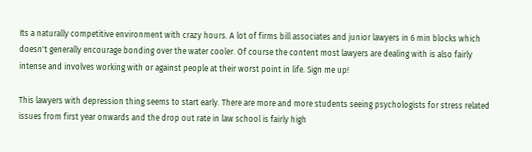Its a naturally competitive environment with crazy hours. A lot of firms bill associates and junior lawyers in 6 min blocks which doesn't generally encourage bonding over the water cooler. Of course the content most lawyers are dealing with is also fairly intense and involves working with or against people at their worst point in life. Sign me up!

This lawyers with depression thing seems to start early. There are more and more students seeing psychologists for stress related issues from first year onwards and the drop out rate in law school is fairly high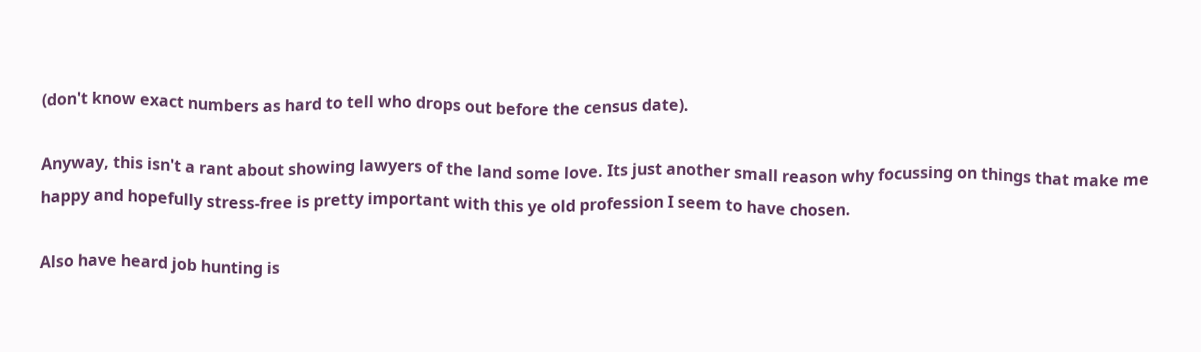(don't know exact numbers as hard to tell who drops out before the census date).

Anyway, this isn't a rant about showing lawyers of the land some love. Its just another small reason why focussing on things that make me happy and hopefully stress-free is pretty important with this ye old profession I seem to have chosen.

Also have heard job hunting is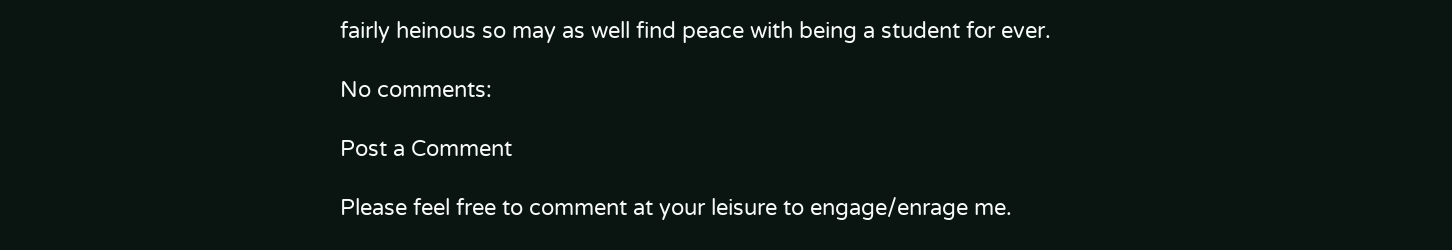fairly heinous so may as well find peace with being a student for ever.

No comments:

Post a Comment

Please feel free to comment at your leisure to engage/enrage me.